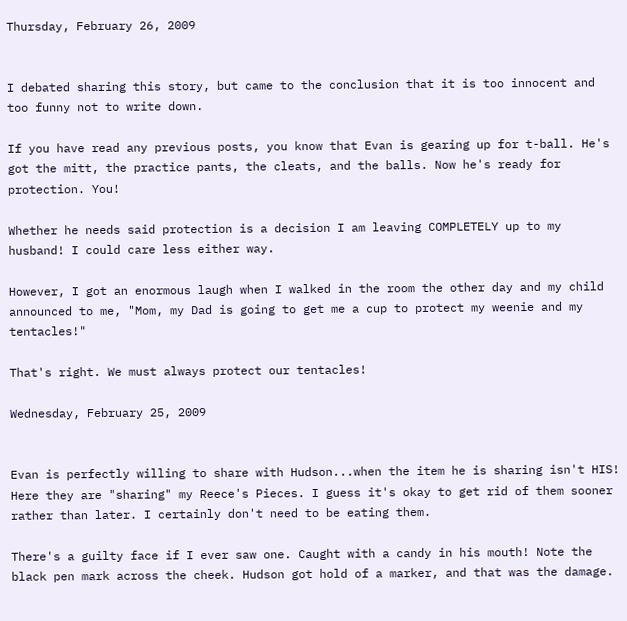Thursday, February 26, 2009


I debated sharing this story, but came to the conclusion that it is too innocent and too funny not to write down.

If you have read any previous posts, you know that Evan is gearing up for t-ball. He's got the mitt, the practice pants, the cleats, and the balls. Now he's ready for protection. You!

Whether he needs said protection is a decision I am leaving COMPLETELY up to my husband! I could care less either way.

However, I got an enormous laugh when I walked in the room the other day and my child announced to me, "Mom, my Dad is going to get me a cup to protect my weenie and my tentacles!"

That's right. We must always protect our tentacles!

Wednesday, February 25, 2009


Evan is perfectly willing to share with Hudson...when the item he is sharing isn't HIS! Here they are "sharing" my Reece's Pieces. I guess it's okay to get rid of them sooner rather than later. I certainly don't need to be eating them.

There's a guilty face if I ever saw one. Caught with a candy in his mouth! Note the black pen mark across the cheek. Hudson got hold of a marker, and that was the damage.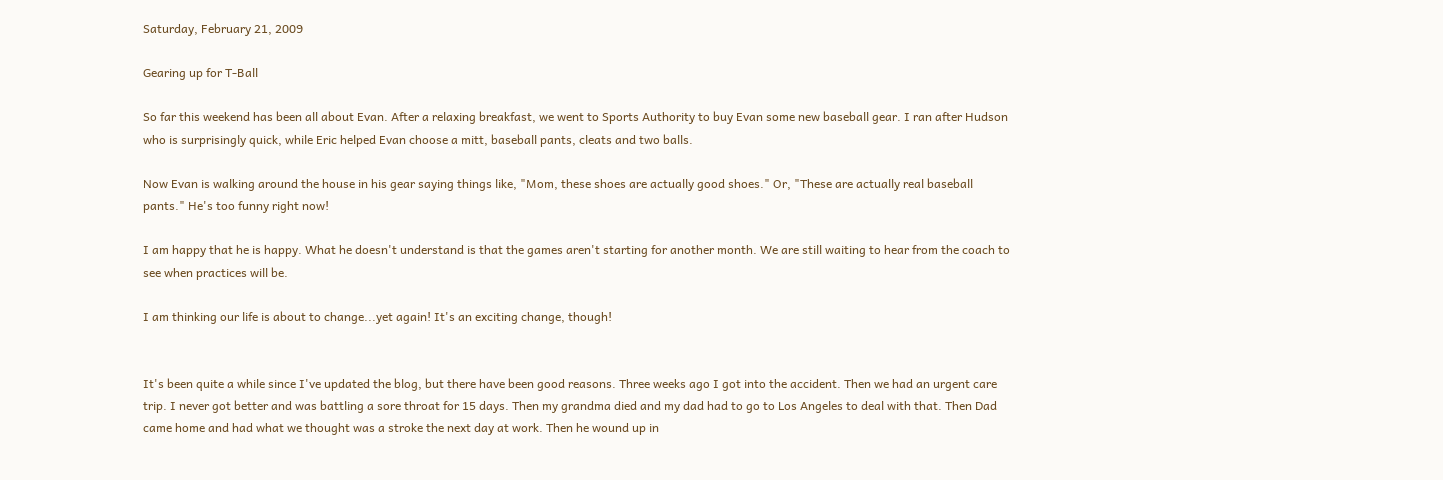Saturday, February 21, 2009

Gearing up for T-Ball

So far this weekend has been all about Evan. After a relaxing breakfast, we went to Sports Authority to buy Evan some new baseball gear. I ran after Hudson who is surprisingly quick, while Eric helped Evan choose a mitt, baseball pants, cleats and two balls.

Now Evan is walking around the house in his gear saying things like, "Mom, these shoes are actually good shoes." Or, "These are actually real baseball pants." He's too funny right now!

I am happy that he is happy. What he doesn't understand is that the games aren't starting for another month. We are still waiting to hear from the coach to see when practices will be.

I am thinking our life is about to change...yet again! It's an exciting change, though!


It's been quite a while since I've updated the blog, but there have been good reasons. Three weeks ago I got into the accident. Then we had an urgent care trip. I never got better and was battling a sore throat for 15 days. Then my grandma died and my dad had to go to Los Angeles to deal with that. Then Dad came home and had what we thought was a stroke the next day at work. Then he wound up in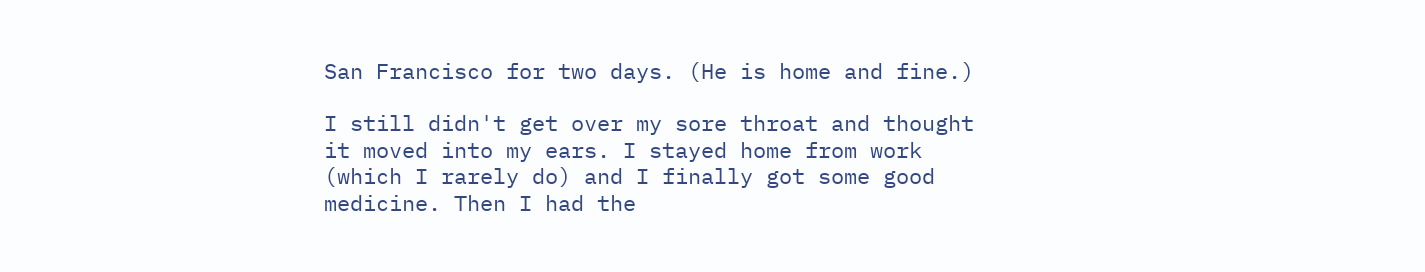San Francisco for two days. (He is home and fine.)

I still didn't get over my sore throat and thought it moved into my ears. I stayed home from work (which I rarely do) and I finally got some good medicine. Then I had the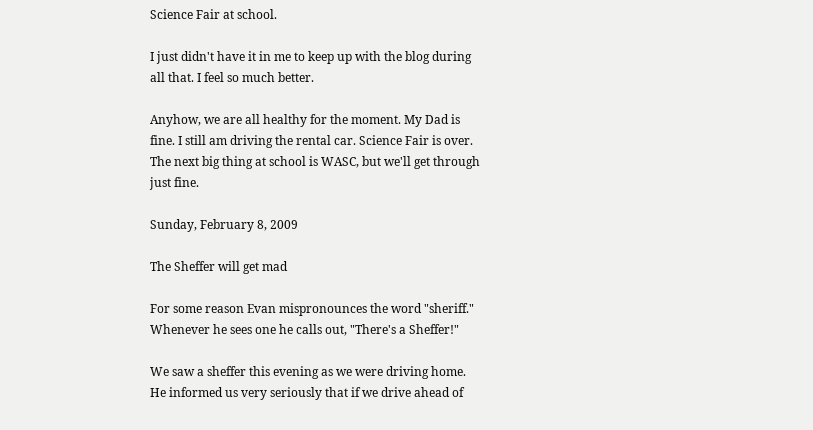Science Fair at school.

I just didn't have it in me to keep up with the blog during all that. I feel so much better.

Anyhow, we are all healthy for the moment. My Dad is fine. I still am driving the rental car. Science Fair is over. The next big thing at school is WASC, but we'll get through just fine.

Sunday, February 8, 2009

The Sheffer will get mad

For some reason Evan mispronounces the word "sheriff." Whenever he sees one he calls out, "There's a Sheffer!"

We saw a sheffer this evening as we were driving home. He informed us very seriously that if we drive ahead of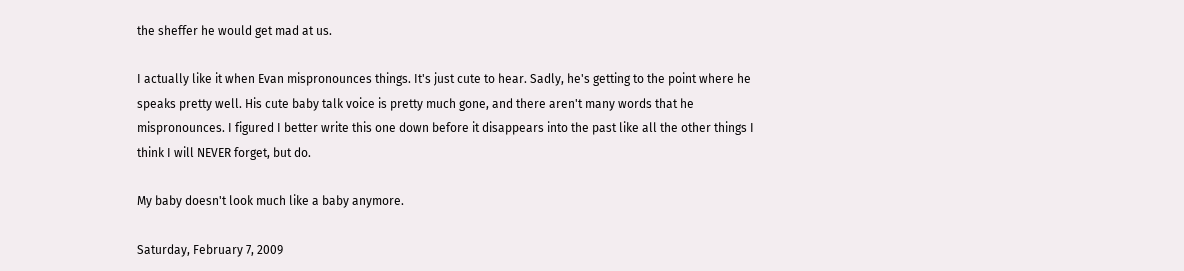the sheffer he would get mad at us.

I actually like it when Evan mispronounces things. It's just cute to hear. Sadly, he's getting to the point where he speaks pretty well. His cute baby talk voice is pretty much gone, and there aren't many words that he mispronounces. I figured I better write this one down before it disappears into the past like all the other things I think I will NEVER forget, but do.

My baby doesn't look much like a baby anymore.

Saturday, February 7, 2009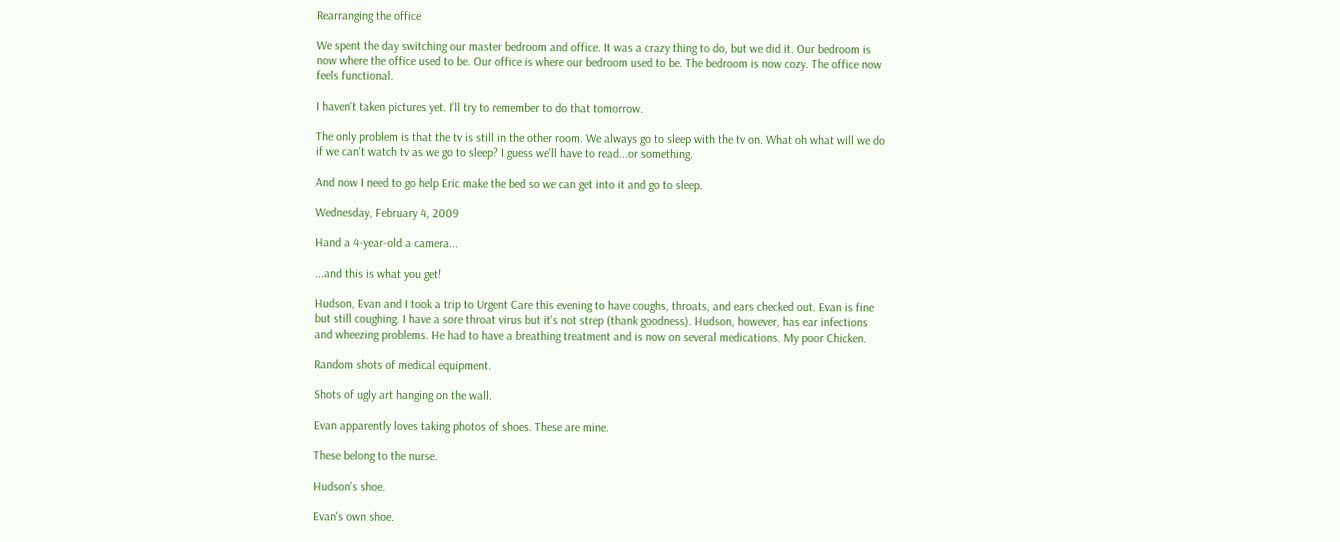Rearranging the office

We spent the day switching our master bedroom and office. It was a crazy thing to do, but we did it. Our bedroom is now where the office used to be. Our office is where our bedroom used to be. The bedroom is now cozy. The office now feels functional.

I haven't taken pictures yet. I'll try to remember to do that tomorrow.

The only problem is that the tv is still in the other room. We always go to sleep with the tv on. What oh what will we do if we can't watch tv as we go to sleep? I guess we'll have to read...or something.

And now I need to go help Eric make the bed so we can get into it and go to sleep.

Wednesday, February 4, 2009

Hand a 4-year-old a camera...

...and this is what you get!

Hudson, Evan and I took a trip to Urgent Care this evening to have coughs, throats, and ears checked out. Evan is fine but still coughing. I have a sore throat virus but it's not strep (thank goodness). Hudson, however, has ear infections and wheezing problems. He had to have a breathing treatment and is now on several medications. My poor Chicken.

Random shots of medical equipment.

Shots of ugly art hanging on the wall.

Evan apparently loves taking photos of shoes. These are mine.

These belong to the nurse.

Hudson's shoe.

Evan's own shoe.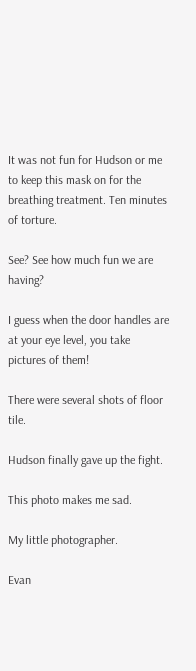It was not fun for Hudson or me to keep this mask on for the breathing treatment. Ten minutes of torture.

See? See how much fun we are having?

I guess when the door handles are at your eye level, you take pictures of them!

There were several shots of floor tile.

Hudson finally gave up the fight.

This photo makes me sad.

My little photographer.

Evan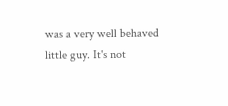was a very well behaved little guy. It's not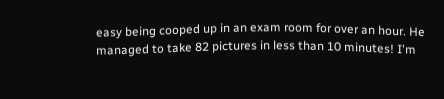easy being cooped up in an exam room for over an hour. He managed to take 82 pictures in less than 10 minutes! I'm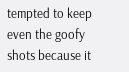tempted to keep even the goofy shots because it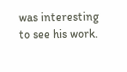was interesting to see his work.